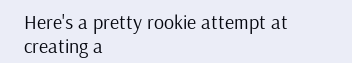Here's a pretty rookie attempt at creating a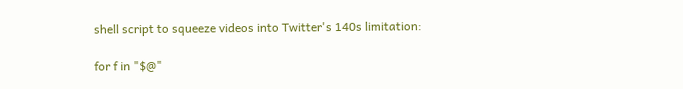shell script to squeeze videos into Twitter's 140s limitation:

for f in "$@"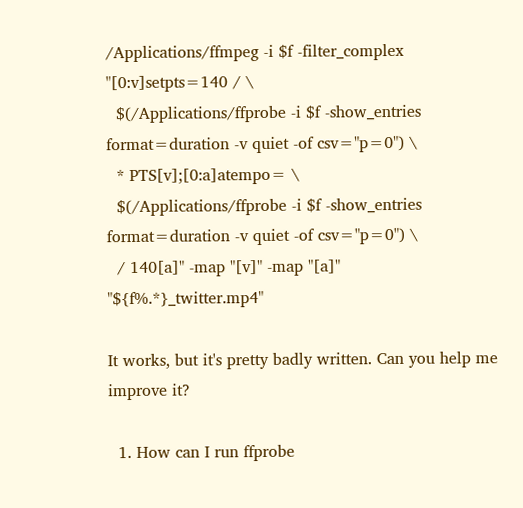/Applications/ffmpeg -i $f -filter_complex "[0:v]setpts=140 / \
  $(/Applications/ffprobe -i $f -show_entries format=duration -v quiet -of csv="p=0") \
  * PTS[v];[0:a]atempo= \
  $(/Applications/ffprobe -i $f -show_entries format=duration -v quiet -of csv="p=0") \
  / 140[a]" -map "[v]" -map "[a]"  "${f%.*}_twitter.mp4"

It works, but it's pretty badly written. Can you help me improve it?

  1. How can I run ffprobe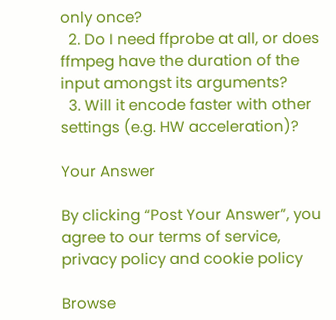only once?
  2. Do I need ffprobe at all, or does ffmpeg have the duration of the input amongst its arguments?
  3. Will it encode faster with other settings (e.g. HW acceleration)?

Your Answer

By clicking “Post Your Answer”, you agree to our terms of service, privacy policy and cookie policy

Browse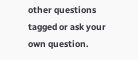other questions tagged or ask your own question.